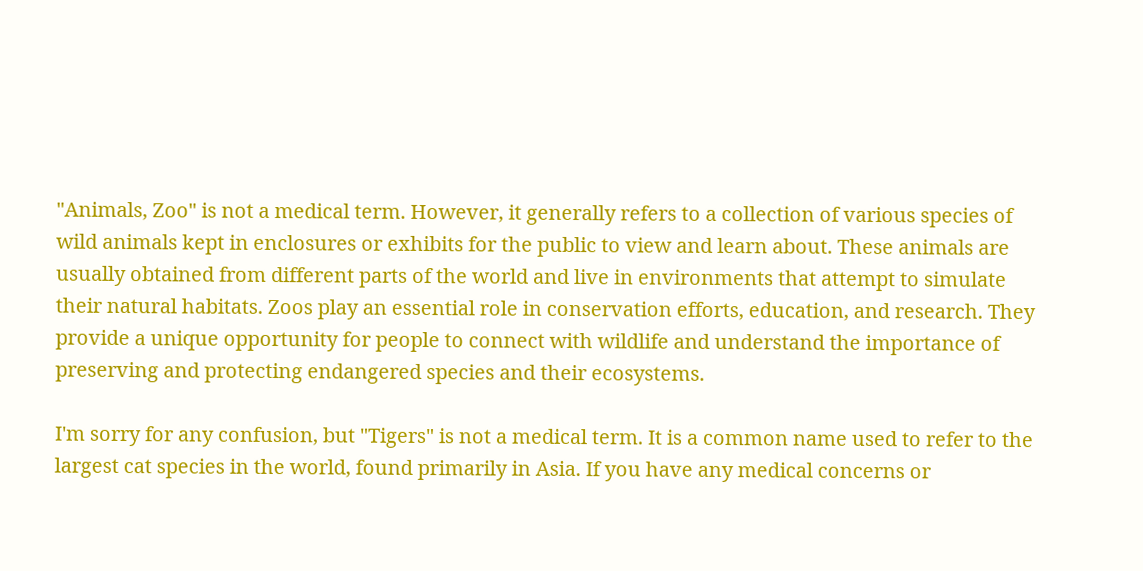"Animals, Zoo" is not a medical term. However, it generally refers to a collection of various species of wild animals kept in enclosures or exhibits for the public to view and learn about. These animals are usually obtained from different parts of the world and live in environments that attempt to simulate their natural habitats. Zoos play an essential role in conservation efforts, education, and research. They provide a unique opportunity for people to connect with wildlife and understand the importance of preserving and protecting endangered species and their ecosystems.

I'm sorry for any confusion, but "Tigers" is not a medical term. It is a common name used to refer to the largest cat species in the world, found primarily in Asia. If you have any medical concerns or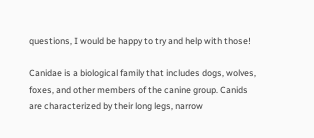questions, I would be happy to try and help with those!

Canidae is a biological family that includes dogs, wolves, foxes, and other members of the canine group. Canids are characterized by their long legs, narrow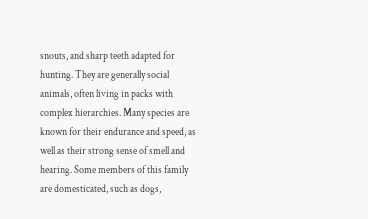snouts, and sharp teeth adapted for hunting. They are generally social animals, often living in packs with complex hierarchies. Many species are known for their endurance and speed, as well as their strong sense of smell and hearing. Some members of this family are domesticated, such as dogs,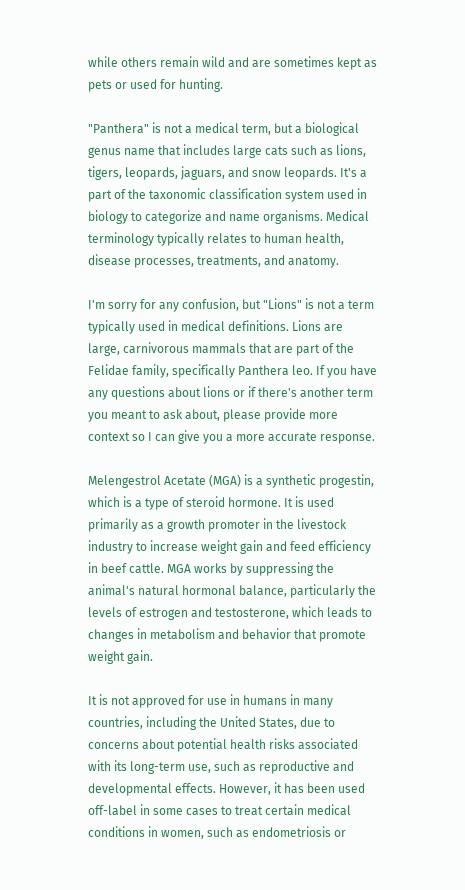while others remain wild and are sometimes kept as pets or used for hunting.

"Panthera" is not a medical term, but a biological genus name that includes large cats such as lions, tigers, leopards, jaguars, and snow leopards. It's a part of the taxonomic classification system used in biology to categorize and name organisms. Medical terminology typically relates to human health, disease processes, treatments, and anatomy.

I'm sorry for any confusion, but "Lions" is not a term typically used in medical definitions. Lions are large, carnivorous mammals that are part of the Felidae family, specifically Panthera leo. If you have any questions about lions or if there's another term you meant to ask about, please provide more context so I can give you a more accurate response.

Melengestrol Acetate (MGA) is a synthetic progestin, which is a type of steroid hormone. It is used primarily as a growth promoter in the livestock industry to increase weight gain and feed efficiency in beef cattle. MGA works by suppressing the animal's natural hormonal balance, particularly the levels of estrogen and testosterone, which leads to changes in metabolism and behavior that promote weight gain.

It is not approved for use in humans in many countries, including the United States, due to concerns about potential health risks associated with its long-term use, such as reproductive and developmental effects. However, it has been used off-label in some cases to treat certain medical conditions in women, such as endometriosis or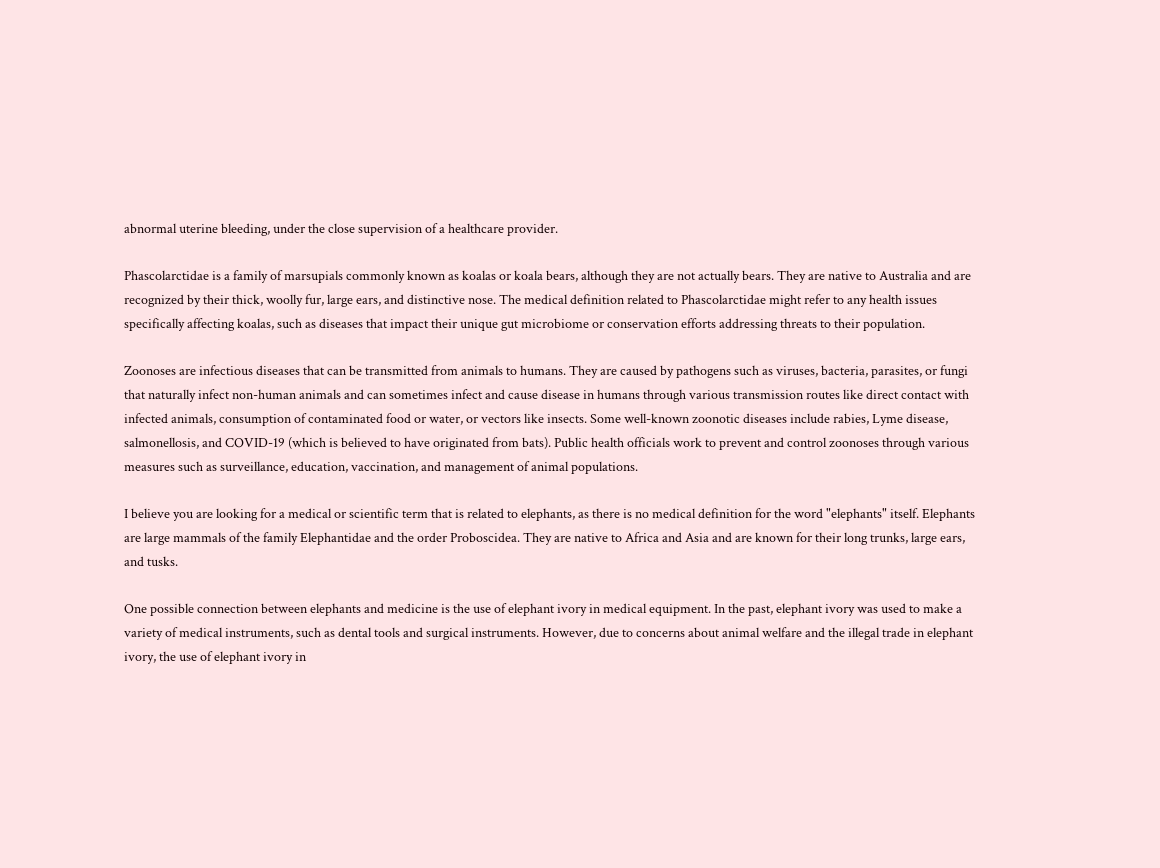abnormal uterine bleeding, under the close supervision of a healthcare provider.

Phascolarctidae is a family of marsupials commonly known as koalas or koala bears, although they are not actually bears. They are native to Australia and are recognized by their thick, woolly fur, large ears, and distinctive nose. The medical definition related to Phascolarctidae might refer to any health issues specifically affecting koalas, such as diseases that impact their unique gut microbiome or conservation efforts addressing threats to their population.

Zoonoses are infectious diseases that can be transmitted from animals to humans. They are caused by pathogens such as viruses, bacteria, parasites, or fungi that naturally infect non-human animals and can sometimes infect and cause disease in humans through various transmission routes like direct contact with infected animals, consumption of contaminated food or water, or vectors like insects. Some well-known zoonotic diseases include rabies, Lyme disease, salmonellosis, and COVID-19 (which is believed to have originated from bats). Public health officials work to prevent and control zoonoses through various measures such as surveillance, education, vaccination, and management of animal populations.

I believe you are looking for a medical or scientific term that is related to elephants, as there is no medical definition for the word "elephants" itself. Elephants are large mammals of the family Elephantidae and the order Proboscidea. They are native to Africa and Asia and are known for their long trunks, large ears, and tusks.

One possible connection between elephants and medicine is the use of elephant ivory in medical equipment. In the past, elephant ivory was used to make a variety of medical instruments, such as dental tools and surgical instruments. However, due to concerns about animal welfare and the illegal trade in elephant ivory, the use of elephant ivory in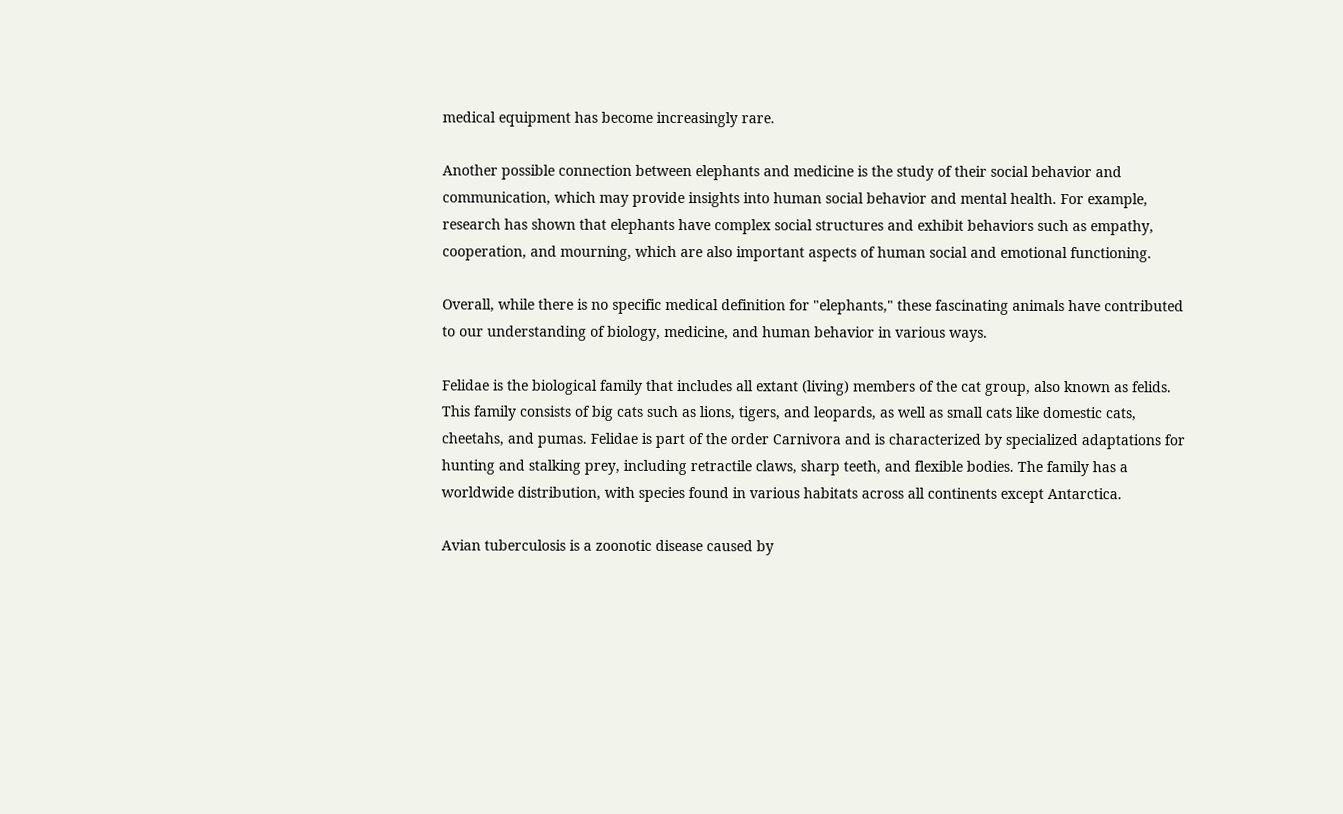medical equipment has become increasingly rare.

Another possible connection between elephants and medicine is the study of their social behavior and communication, which may provide insights into human social behavior and mental health. For example, research has shown that elephants have complex social structures and exhibit behaviors such as empathy, cooperation, and mourning, which are also important aspects of human social and emotional functioning.

Overall, while there is no specific medical definition for "elephants," these fascinating animals have contributed to our understanding of biology, medicine, and human behavior in various ways.

Felidae is the biological family that includes all extant (living) members of the cat group, also known as felids. This family consists of big cats such as lions, tigers, and leopards, as well as small cats like domestic cats, cheetahs, and pumas. Felidae is part of the order Carnivora and is characterized by specialized adaptations for hunting and stalking prey, including retractile claws, sharp teeth, and flexible bodies. The family has a worldwide distribution, with species found in various habitats across all continents except Antarctica.

Avian tuberculosis is a zoonotic disease caused by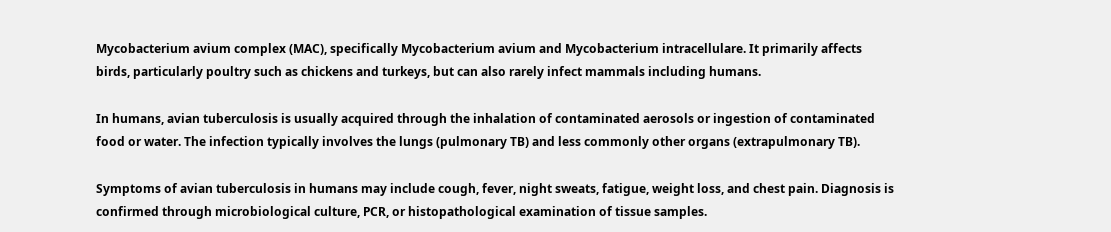Mycobacterium avium complex (MAC), specifically Mycobacterium avium and Mycobacterium intracellulare. It primarily affects birds, particularly poultry such as chickens and turkeys, but can also rarely infect mammals including humans.

In humans, avian tuberculosis is usually acquired through the inhalation of contaminated aerosols or ingestion of contaminated food or water. The infection typically involves the lungs (pulmonary TB) and less commonly other organs (extrapulmonary TB).

Symptoms of avian tuberculosis in humans may include cough, fever, night sweats, fatigue, weight loss, and chest pain. Diagnosis is confirmed through microbiological culture, PCR, or histopathological examination of tissue samples.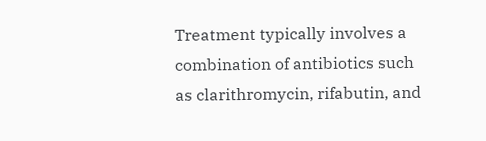Treatment typically involves a combination of antibiotics such as clarithromycin, rifabutin, and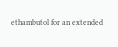ethambutol for an extended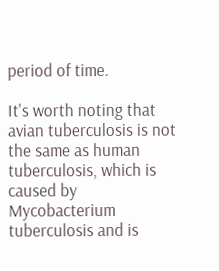period of time.

It's worth noting that avian tuberculosis is not the same as human tuberculosis, which is caused by Mycobacterium tuberculosis and is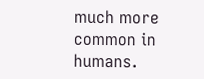much more common in humans.